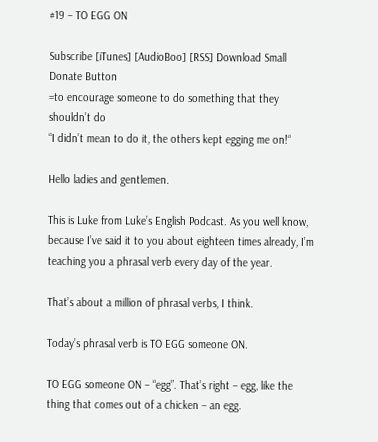#19 – TO EGG ON

Subscribe [iTunes] [AudioBoo] [RSS] Download Small Donate Button
=to encourage someone to do something that they shouldn’t do
“I didn’t mean to do it, the others kept egging me on!“

Hello ladies and gentlemen.

This is Luke from Luke’s English Podcast. As you well know, because I’ve said it to you about eighteen times already, I’m teaching you a phrasal verb every day of the year.

That’s about a million of phrasal verbs, I think.

Today’s phrasal verb is TO EGG someone ON.

TO EGG someone ON – “egg”. That’s right – egg, like the thing that comes out of a chicken – an egg.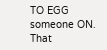TO EGG someone ON. That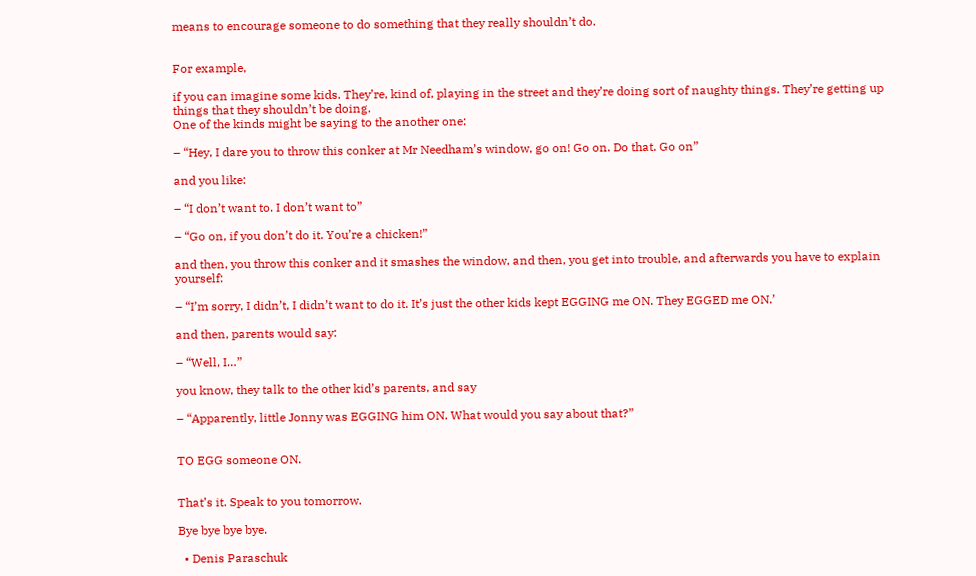means to encourage someone to do something that they really shouldn’t do.


For example,

if you can imagine some kids. They’re, kind of, playing in the street and they’re doing sort of naughty things. They’re getting up things that they shouldn’t be doing.
One of the kinds might be saying to the another one:

– “Hey, I dare you to throw this conker at Mr Needham’s window, go on! Go on. Do that. Go on”

and you like:

– “I don’t want to. I don’t want to”

– “Go on, if you don’t do it. You’re a chicken!”

and then, you throw this conker and it smashes the window, and then, you get into trouble, and afterwards you have to explain yourself:

– “I’m sorry, I didn’t, I didn’t want to do it. It’s just the other kids kept EGGING me ON. They EGGED me ON.’

and then, parents would say:

– “Well, I…”

you know, they talk to the other kid’s parents, and say

– “Apparently, little Jonny was EGGING him ON. What would you say about that?”


TO EGG someone ON.


That’s it. Speak to you tomorrow.

Bye bye bye bye.

  • Denis Paraschuk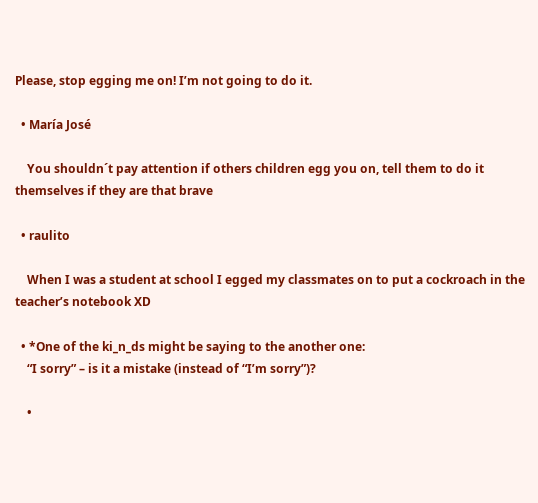Please, stop egging me on! I’m not going to do it.

  • María José

    You shouldn´t pay attention if others children egg you on, tell them to do it themselves if they are that brave

  • raulito

    When I was a student at school I egged my classmates on to put a cockroach in the teacher’s notebook XD

  • *One of the ki_n_ds might be saying to the another one:
    “I sorry” – is it a mistake (instead of “I’m sorry”)?

    •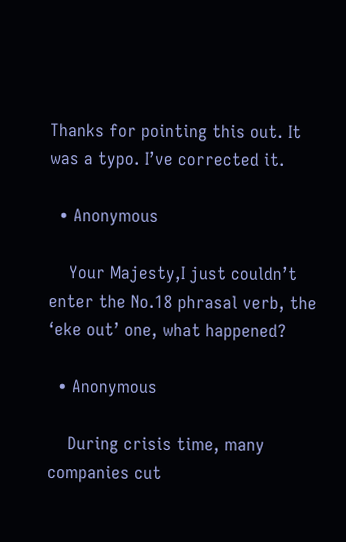Thanks for pointing this out. It was a typo. I’ve corrected it.

  • Anonymous

    Your Majesty,I just couldn’t enter the No.18 phrasal verb, the ‘eke out’ one, what happened?

  • Anonymous

    During crisis time, many companies cut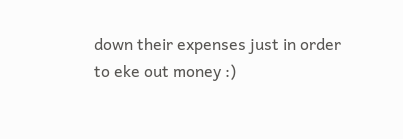down their expenses just in order to eke out money :)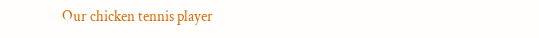Our chicken tennis player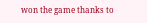won the game thanks to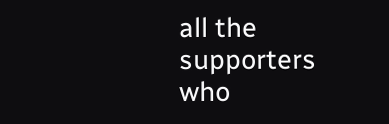all the supporters who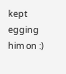kept egging him on :)